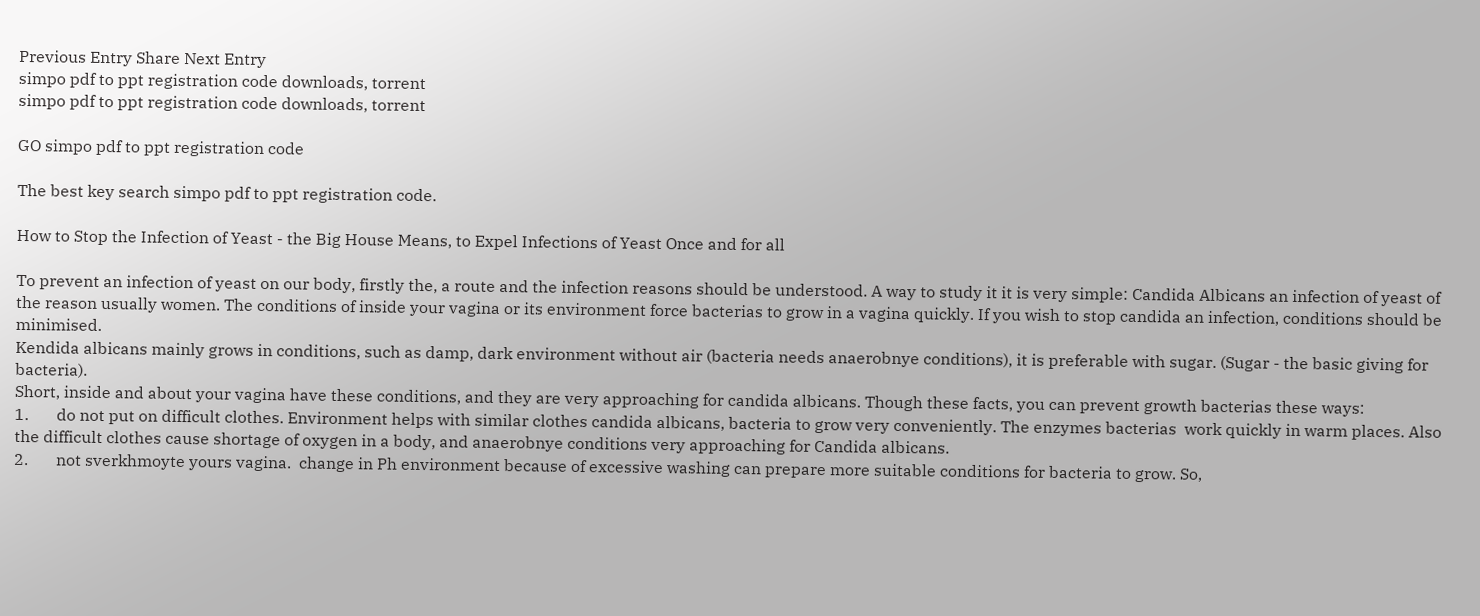Previous Entry Share Next Entry
simpo pdf to ppt registration code downloads, torrent
simpo pdf to ppt registration code downloads, torrent

GO simpo pdf to ppt registration code

The best key search simpo pdf to ppt registration code.

How to Stop the Infection of Yeast - the Big House Means, to Expel Infections of Yeast Once and for all

To prevent an infection of yeast on our body, firstly the, a route and the infection reasons should be understood. A way to study it it is very simple: Candida Albicans an infection of yeast of the reason usually women. The conditions of inside your vagina or its environment force bacterias to grow in a vagina quickly. If you wish to stop candida an infection, conditions should be minimised.
Kendida albicans mainly grows in conditions, such as damp, dark environment without air (bacteria needs anaerobnye conditions), it is preferable with sugar. (Sugar - the basic giving for bacteria).
Short, inside and about your vagina have these conditions, and they are very approaching for candida albicans. Though these facts, you can prevent growth bacterias these ways:
1.       do not put on difficult clothes. Environment helps with similar clothes candida albicans, bacteria to grow very conveniently. The enzymes bacterias  work quickly in warm places. Also the difficult clothes cause shortage of oxygen in a body, and anaerobnye conditions very approaching for Candida albicans.
2.       not sverkhmoyte yours vagina.  change in Ph environment because of excessive washing can prepare more suitable conditions for bacteria to grow. So,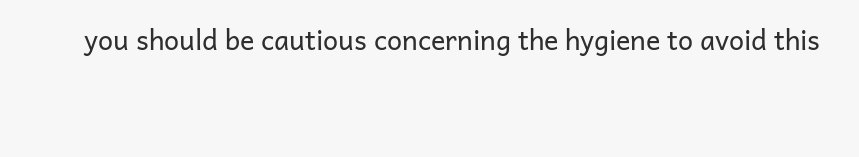you should be cautious concerning the hygiene to avoid this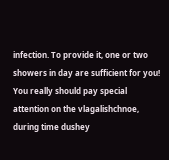infection. To provide it, one or two showers in day are sufficient for you! You really should pay special attention on the vlagalishchnoe, during time dushey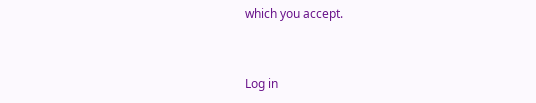which you accept.


Log in